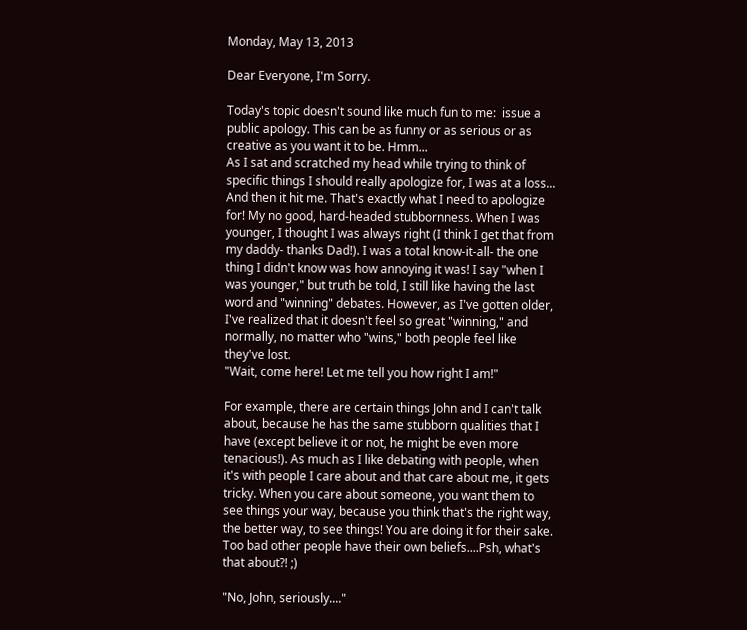Monday, May 13, 2013

Dear Everyone, I'm Sorry.

Today's topic doesn't sound like much fun to me:  issue a public apology. This can be as funny or as serious or as creative as you want it to be. Hmm...
As I sat and scratched my head while trying to think of specific things I should really apologize for, I was at a loss... And then it hit me. That's exactly what I need to apologize for! My no good, hard-headed stubbornness. When I was younger, I thought I was always right (I think I get that from my daddy- thanks Dad!). I was a total know-it-all- the one thing I didn't know was how annoying it was! I say "when I was younger," but truth be told, I still like having the last word and "winning" debates. However, as I've gotten older, I've realized that it doesn't feel so great "winning," and normally, no matter who "wins," both people feel like they've lost.
"Wait, come here! Let me tell you how right I am!"

For example, there are certain things John and I can't talk about, because he has the same stubborn qualities that I have (except believe it or not, he might be even more tenacious!). As much as I like debating with people, when it's with people I care about and that care about me, it gets tricky. When you care about someone, you want them to see things your way, because you think that's the right way, the better way, to see things! You are doing it for their sake. Too bad other people have their own beliefs....Psh, what's that about?! ;)

"No, John, seriously...."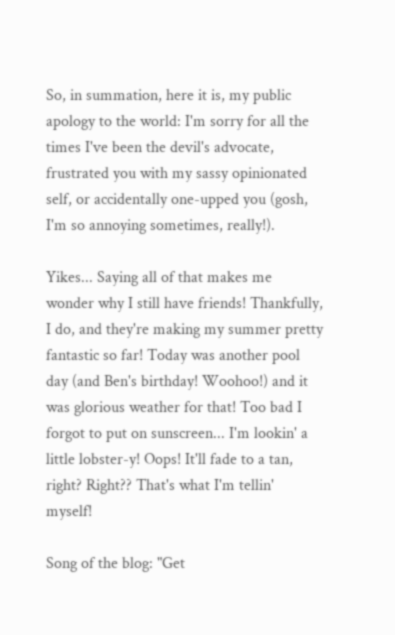So, in summation, here it is, my public apology to the world: I'm sorry for all the times I've been the devil's advocate, frustrated you with my sassy opinionated self, or accidentally one-upped you (gosh, I'm so annoying sometimes, really!).

Yikes... Saying all of that makes me wonder why I still have friends! Thankfully, I do, and they're making my summer pretty fantastic so far! Today was another pool day (and Ben's birthday! Woohoo!) and it was glorious weather for that! Too bad I forgot to put on sunscreen... I'm lookin' a little lobster-y! Oops! It'll fade to a tan, right? Right?? That's what I'm tellin' myself!

Song of the blog: "Get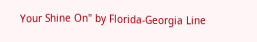Your Shine On" by Florida-Georgia Line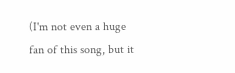(I'm not even a huge fan of this song, but it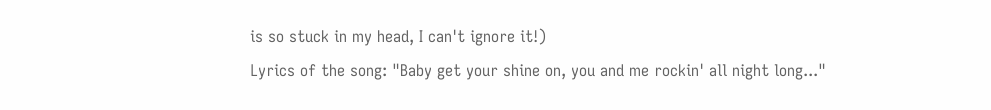is so stuck in my head, I can't ignore it!)
Lyrics of the song: "Baby get your shine on, you and me rockin' all night long..."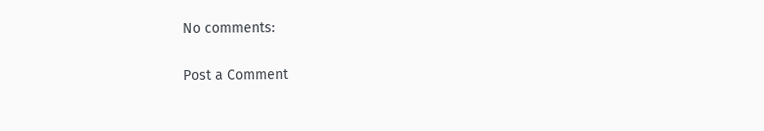No comments:

Post a Comment